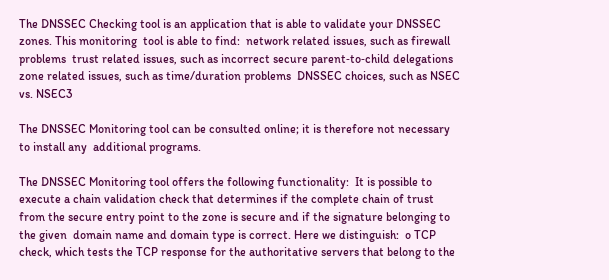The DNSSEC Checking tool is an application that is able to validate your DNSSEC zones. This monitoring  tool is able to find:  network related issues, such as firewall problems  trust related issues, such as incorrect secure parent‐to‐child delegations  zone related issues, such as time/duration problems  DNSSEC choices, such as NSEC vs. NSEC3

The DNSSEC Monitoring tool can be consulted online; it is therefore not necessary to install any  additional programs.

The DNSSEC Monitoring tool offers the following functionality:  It is possible to execute a chain validation check that determines if the complete chain of trust  from the secure entry point to the zone is secure and if the signature belonging to the given  domain name and domain type is correct. Here we distinguish:  o TCP check, which tests the TCP response for the authoritative servers that belong to the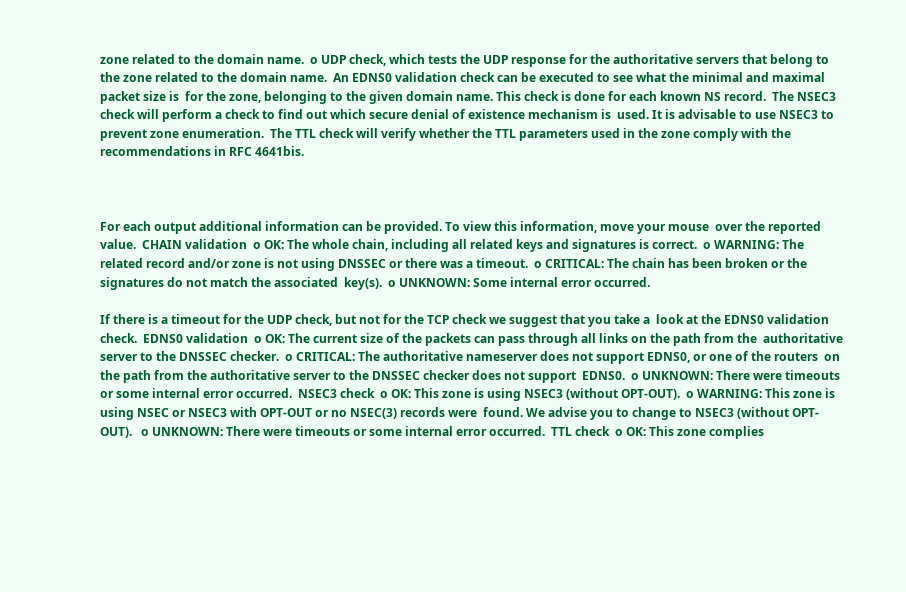zone related to the domain name.  o UDP check, which tests the UDP response for the authoritative servers that belong to  the zone related to the domain name.  An EDNS0 validation check can be executed to see what the minimal and maximal packet size is  for the zone, belonging to the given domain name. This check is done for each known NS record.  The NSEC3 check will perform a check to find out which secure denial of existence mechanism is  used. It is advisable to use NSEC3 to prevent zone enumeration.  The TTL check will verify whether the TTL parameters used in the zone comply with the  recommendations in RFC 4641bis.



For each output additional information can be provided. To view this information, move your mouse  over the reported value.  CHAIN validation  o OK: The whole chain, including all related keys and signatures is correct.  o WARNING: The related record and/or zone is not using DNSSEC or there was a timeout.  o CRITICAL: The chain has been broken or the signatures do not match the associated  key(s).  o UNKNOWN: Some internal error occurred.

If there is a timeout for the UDP check, but not for the TCP check we suggest that you take a  look at the EDNS0 validation check.  EDNS0 validation  o OK: The current size of the packets can pass through all links on the path from the  authoritative server to the DNSSEC checker.  o CRITICAL: The authoritative nameserver does not support EDNS0, or one of the routers  on the path from the authoritative server to the DNSSEC checker does not support  EDNS0.  o UNKNOWN: There were timeouts or some internal error occurred.  NSEC3 check  o OK: This zone is using NSEC3 (without OPT‐OUT).  o WARNING: This zone is using NSEC or NSEC3 with OPT‐OUT or no NSEC(3) records were  found. We advise you to change to NSEC3 (without OPT‐OUT).   o UNKNOWN: There were timeouts or some internal error occurred.  TTL check  o OK: This zone complies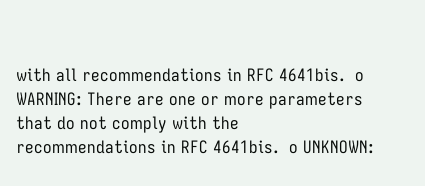with all recommendations in RFC 4641bis.  o WARNING: There are one or more parameters that do not comply with the  recommendations in RFC 4641bis.  o UNKNOWN: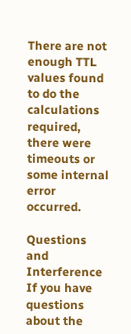There are not enough TTL values found to do the calculations required,  there were timeouts or some internal error occurred.

Questions and Interference
If you have questions about the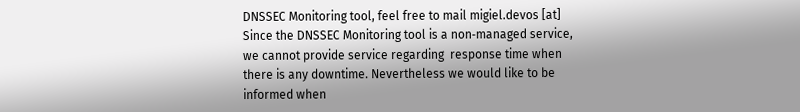DNSSEC Monitoring tool, feel free to mail migiel.devos [at]  Since the DNSSEC Monitoring tool is a non‐managed service, we cannot provide service regarding  response time when there is any downtime. Nevertheless we would like to be informed when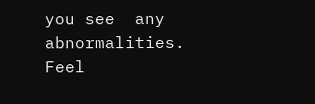you see  any abnormalities. Feel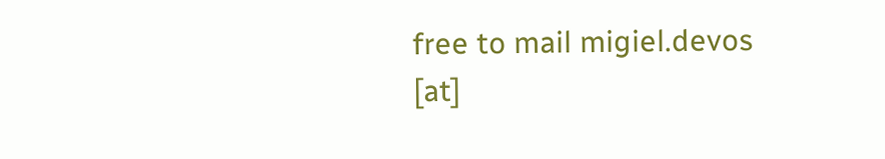free to mail migiel.devos [at]